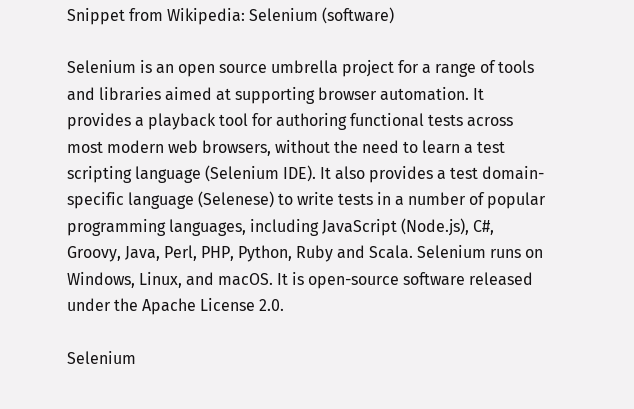Snippet from Wikipedia: Selenium (software)

Selenium is an open source umbrella project for a range of tools and libraries aimed at supporting browser automation. It provides a playback tool for authoring functional tests across most modern web browsers, without the need to learn a test scripting language (Selenium IDE). It also provides a test domain-specific language (Selenese) to write tests in a number of popular programming languages, including JavaScript (Node.js), C#, Groovy, Java, Perl, PHP, Python, Ruby and Scala. Selenium runs on Windows, Linux, and macOS. It is open-source software released under the Apache License 2.0.

Selenium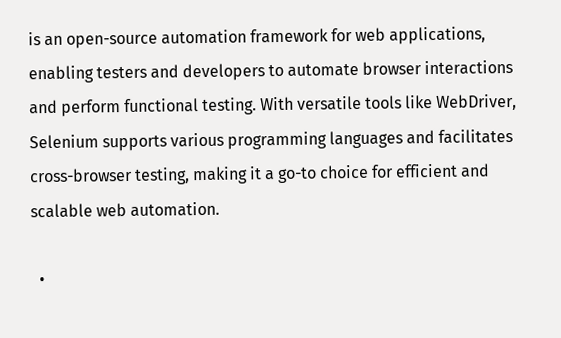is an open-source automation framework for web applications, enabling testers and developers to automate browser interactions and perform functional testing. With versatile tools like WebDriver, Selenium supports various programming languages and facilitates cross-browser testing, making it a go-to choice for efficient and scalable web automation.

  •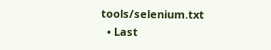tools/selenium.txt
  • Last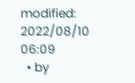modified: 2022/08/10 06:09
  • by